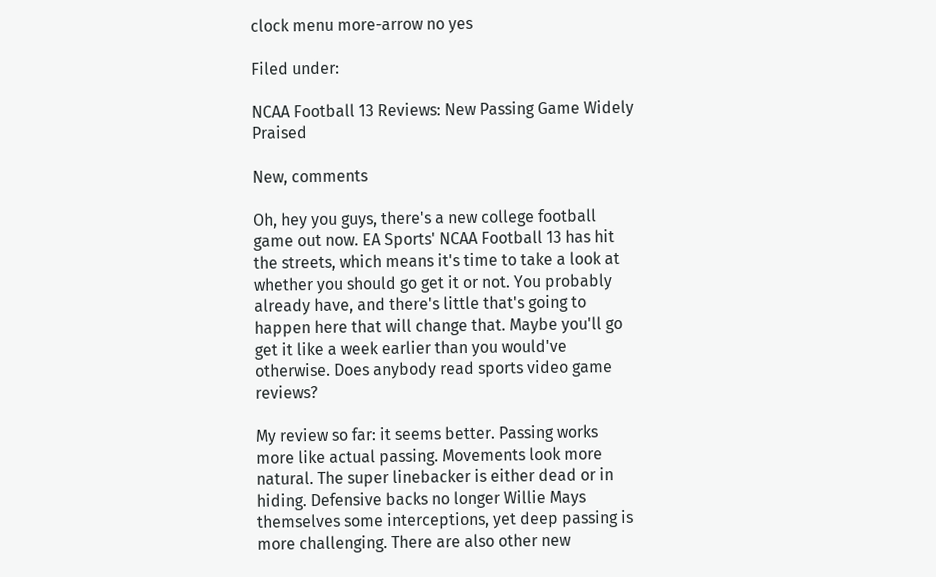clock menu more-arrow no yes

Filed under:

NCAA Football 13 Reviews: New Passing Game Widely Praised

New, comments

Oh, hey you guys, there's a new college football game out now. EA Sports' NCAA Football 13 has hit the streets, which means it's time to take a look at whether you should go get it or not. You probably already have, and there's little that's going to happen here that will change that. Maybe you'll go get it like a week earlier than you would've otherwise. Does anybody read sports video game reviews?

My review so far: it seems better. Passing works more like actual passing. Movements look more natural. The super linebacker is either dead or in hiding. Defensive backs no longer Willie Mays themselves some interceptions, yet deep passing is more challenging. There are also other new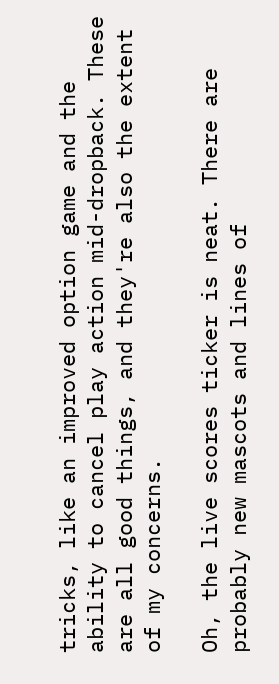tricks, like an improved option game and the ability to cancel play action mid-dropback. These are all good things, and they're also the extent of my concerns.

Oh, the live scores ticker is neat. There are probably new mascots and lines of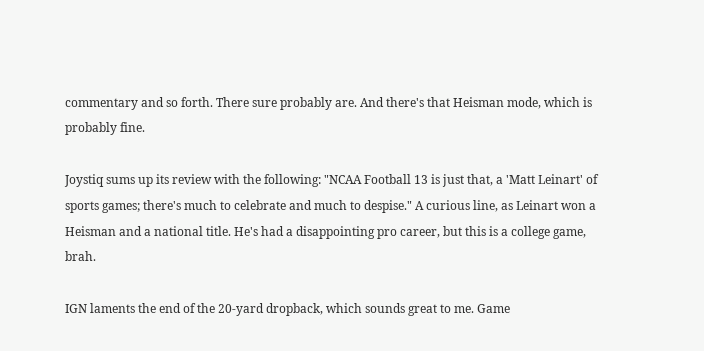commentary and so forth. There sure probably are. And there's that Heisman mode, which is probably fine.

Joystiq sums up its review with the following: "NCAA Football 13 is just that, a 'Matt Leinart' of sports games; there's much to celebrate and much to despise." A curious line, as Leinart won a Heisman and a national title. He's had a disappointing pro career, but this is a college game, brah.

IGN laments the end of the 20-yard dropback, which sounds great to me. Game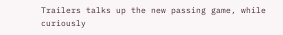Trailers talks up the new passing game, while curiously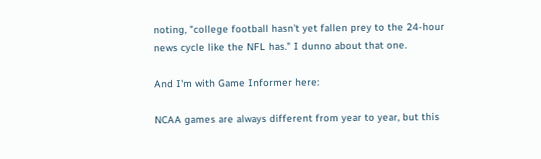noting, "college football hasn't yet fallen prey to the 24-hour news cycle like the NFL has." I dunno about that one.

And I'm with Game Informer here:

NCAA games are always different from year to year, but this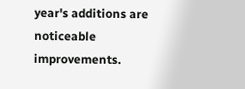year's additions are noticeable improvements.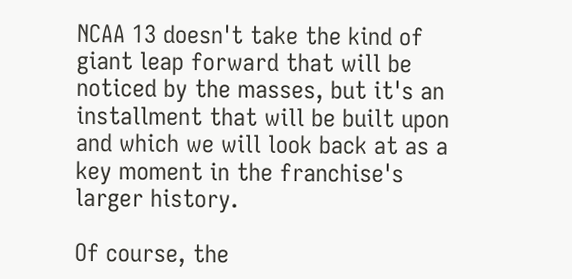NCAA 13 doesn't take the kind of giant leap forward that will be noticed by the masses, but it's an installment that will be built upon and which we will look back at as a key moment in the franchise's larger history.

Of course, the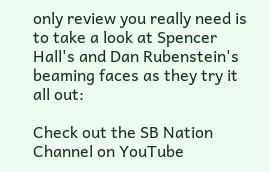only review you really need is to take a look at Spencer Hall's and Dan Rubenstein's beaming faces as they try it all out:

Check out the SB Nation Channel on YouTube